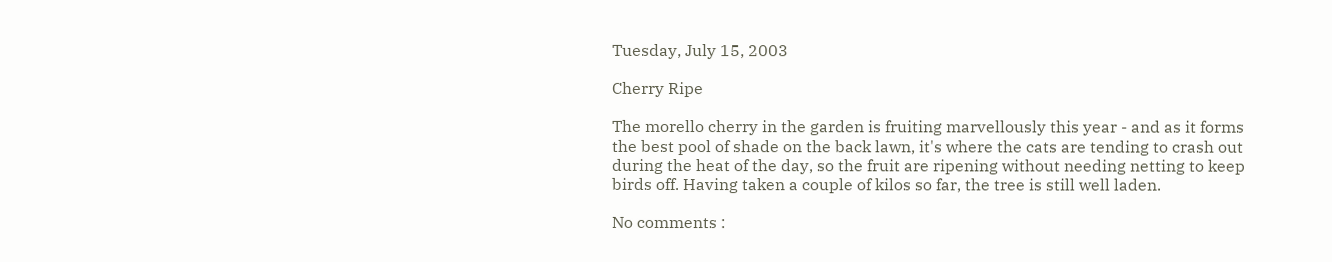Tuesday, July 15, 2003

Cherry Ripe

The morello cherry in the garden is fruiting marvellously this year - and as it forms the best pool of shade on the back lawn, it's where the cats are tending to crash out during the heat of the day, so the fruit are ripening without needing netting to keep birds off. Having taken a couple of kilos so far, the tree is still well laden.

No comments :